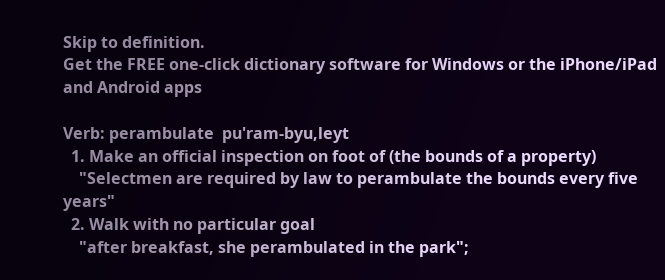Skip to definition.
Get the FREE one-click dictionary software for Windows or the iPhone/iPad and Android apps

Verb: perambulate  pu'ram-byu,leyt
  1. Make an official inspection on foot of (the bounds of a property)
    "Selectmen are required by law to perambulate the bounds every five years"
  2. Walk with no particular goal
    "after breakfast, she perambulated in the park";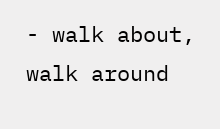- walk about, walk around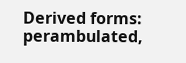Derived forms: perambulated,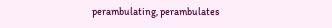perambulating, perambulates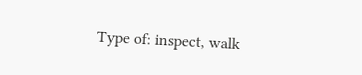Type of: inspect, walk